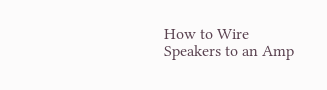How to Wire Speakers to an Amp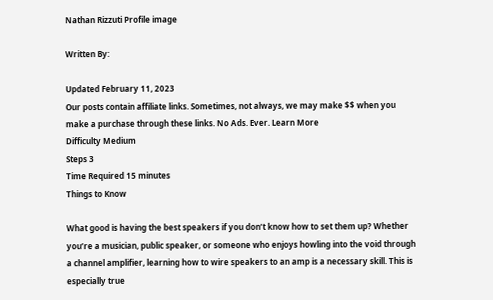Nathan Rizzuti Profile image

Written By:

Updated February 11, 2023
Our posts contain affiliate links. Sometimes, not always, we may make $$ when you make a purchase through these links. No Ads. Ever. Learn More
Difficulty Medium
Steps 3
Time Required 15 minutes
Things to Know

What good is having the best speakers if you don’t know how to set them up? Whether you’re a musician, public speaker, or someone who enjoys howling into the void through a channel amplifier, learning how to wire speakers to an amp is a necessary skill. This is especially true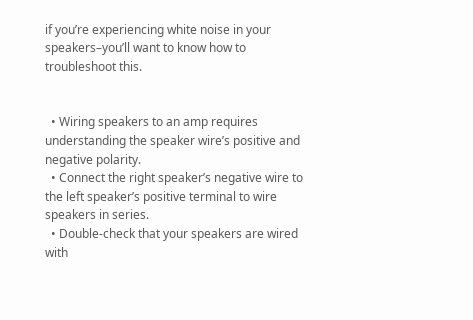if you’re experiencing white noise in your speakers–you’ll want to know how to troubleshoot this.


  • Wiring speakers to an amp requires understanding the speaker wire’s positive and negative polarity.
  • Connect the right speaker’s negative wire to the left speaker’s positive terminal to wire speakers in series.
  • Double-check that your speakers are wired with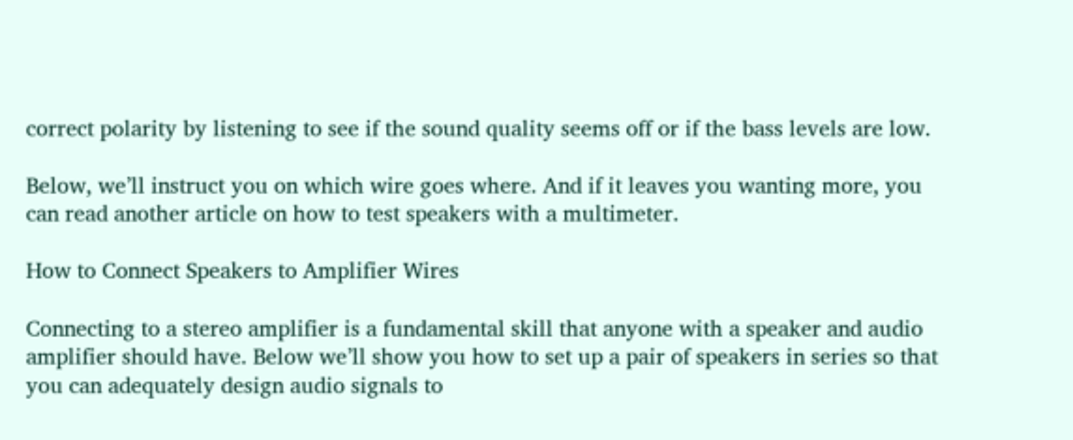correct polarity by listening to see if the sound quality seems off or if the bass levels are low.

Below, we’ll instruct you on which wire goes where. And if it leaves you wanting more, you can read another article on how to test speakers with a multimeter.

How to Connect Speakers to Amplifier Wires

Connecting to a stereo amplifier is a fundamental skill that anyone with a speaker and audio amplifier should have. Below we’ll show you how to set up a pair of speakers in series so that you can adequately design audio signals to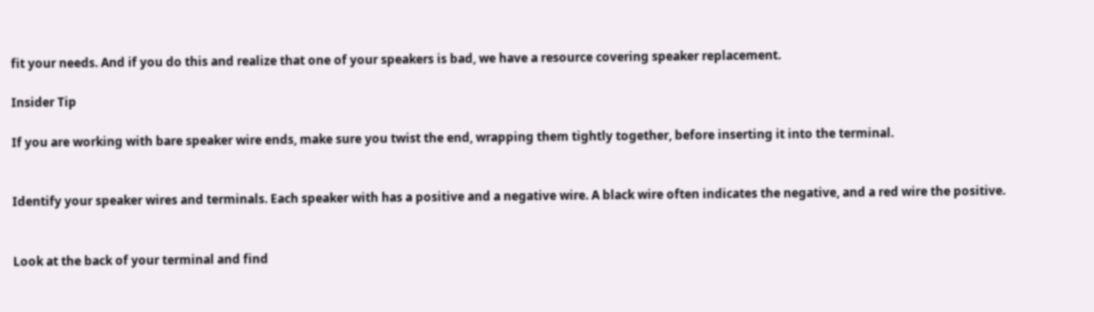fit your needs. And if you do this and realize that one of your speakers is bad, we have a resource covering speaker replacement.

Insider Tip

If you are working with bare speaker wire ends, make sure you twist the end, wrapping them tightly together, before inserting it into the terminal.


Identify your speaker wires and terminals. Each speaker with has a positive and a negative wire. A black wire often indicates the negative, and a red wire the positive.


Look at the back of your terminal and find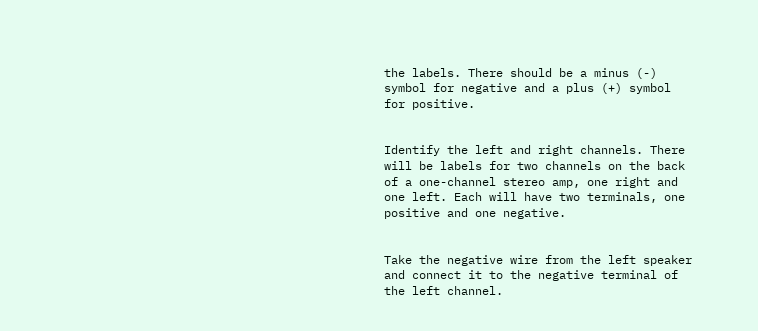the labels. There should be a minus (-) symbol for negative and a plus (+) symbol for positive.


Identify the left and right channels. There will be labels for two channels on the back of a one-channel stereo amp, one right and one left. Each will have two terminals, one positive and one negative.


Take the negative wire from the left speaker and connect it to the negative terminal of the left channel.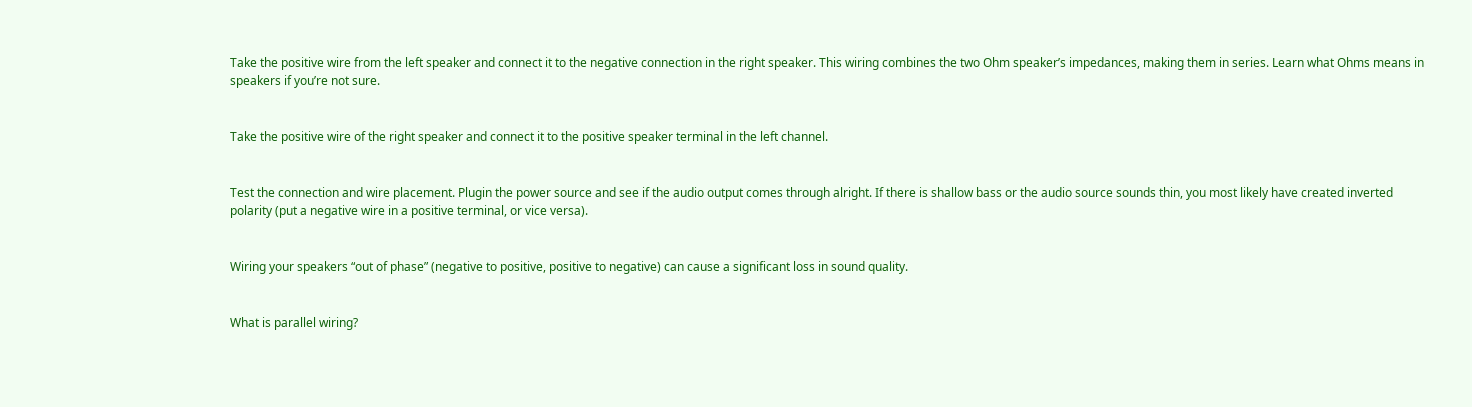Take the positive wire from the left speaker and connect it to the negative connection in the right speaker. This wiring combines the two Ohm speaker’s impedances, making them in series. Learn what Ohms means in speakers if you’re not sure.


Take the positive wire of the right speaker and connect it to the positive speaker terminal in the left channel.


Test the connection and wire placement. Plugin the power source and see if the audio output comes through alright. If there is shallow bass or the audio source sounds thin, you most likely have created inverted polarity (put a negative wire in a positive terminal, or vice versa).


Wiring your speakers “out of phase” (negative to positive, positive to negative) can cause a significant loss in sound quality.


What is parallel wiring?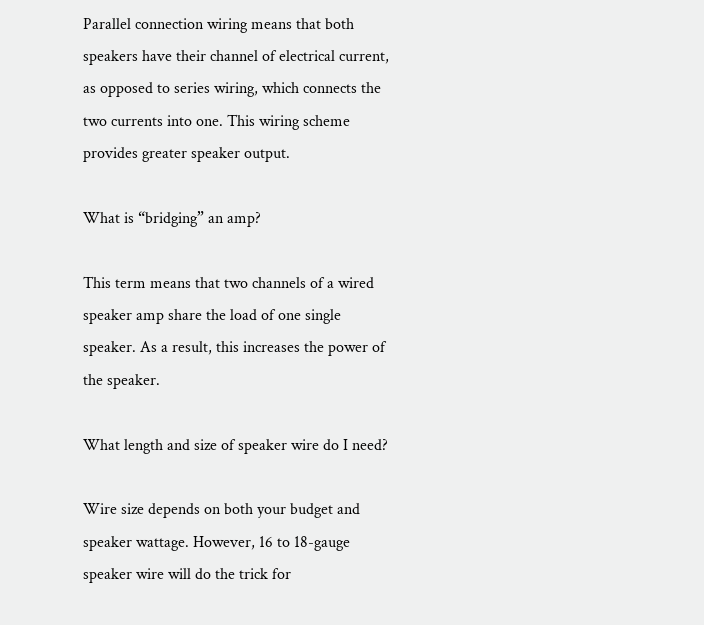Parallel connection wiring means that both speakers have their channel of electrical current, as opposed to series wiring, which connects the two currents into one. This wiring scheme provides greater speaker output.

What is “bridging” an amp?

This term means that two channels of a wired speaker amp share the load of one single speaker. As a result, this increases the power of the speaker.

What length and size of speaker wire do I need?

Wire size depends on both your budget and speaker wattage. However, 16 to 18-gauge speaker wire will do the trick for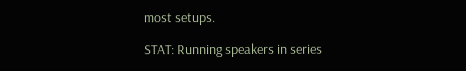most setups.

STAT: Running speakers in series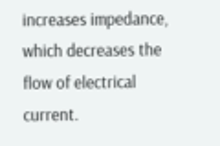increases impedance, which decreases the flow of electrical current.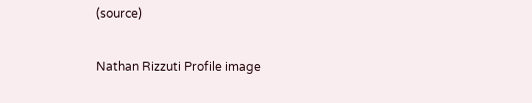(source)

Nathan Rizzuti Profile image